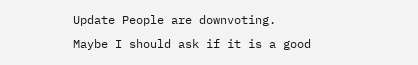Update People are downvoting. Maybe I should ask if it is a good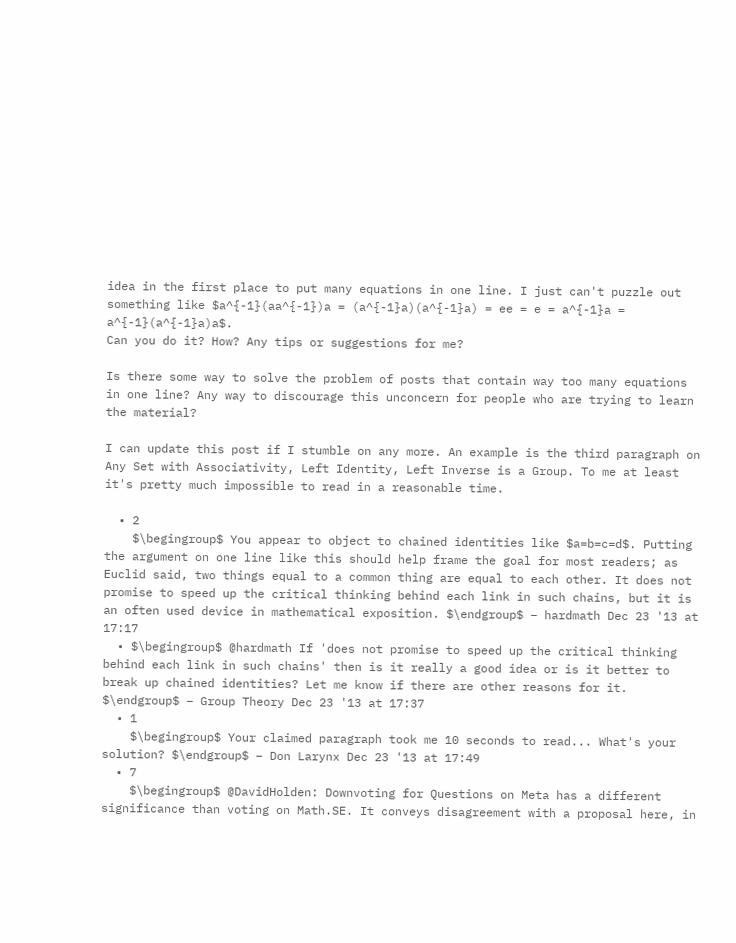idea in the first place to put many equations in one line. I just can't puzzle out something like $a^{-1}(aa^{-1})a = (a^{-1}a)(a^{-1}a) = ee = e = a^{-1}a = a^{-1}(a^{-1}a)a$.
Can you do it? How? Any tips or suggestions for me?

Is there some way to solve the problem of posts that contain way too many equations in one line? Any way to discourage this unconcern for people who are trying to learn the material?

I can update this post if I stumble on any more. An example is the third paragraph on Any Set with Associativity, Left Identity, Left Inverse is a Group. To me at least it's pretty much impossible to read in a reasonable time.

  • 2
    $\begingroup$ You appear to object to chained identities like $a=b=c=d$. Putting the argument on one line like this should help frame the goal for most readers; as Euclid said, two things equal to a common thing are equal to each other. It does not promise to speed up the critical thinking behind each link in such chains, but it is an often used device in mathematical exposition. $\endgroup$ – hardmath Dec 23 '13 at 17:17
  • $\begingroup$ @hardmath If 'does not promise to speed up the critical thinking behind each link in such chains' then is it really a good idea or is it better to break up chained identities? Let me know if there are other reasons for it. $\endgroup$ – Group Theory Dec 23 '13 at 17:37
  • 1
    $\begingroup$ Your claimed paragraph took me 10 seconds to read... What's your solution? $\endgroup$ – Don Larynx Dec 23 '13 at 17:49
  • 7
    $\begingroup$ @DavidHolden: Downvoting for Questions on Meta has a different significance than voting on Math.SE. It conveys disagreement with a proposal here, in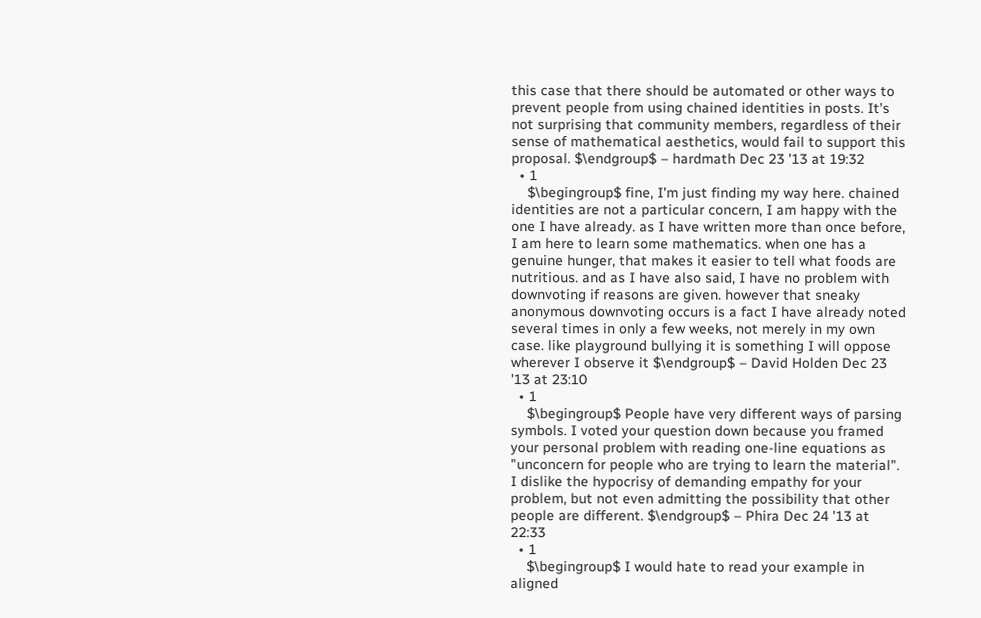this case that there should be automated or other ways to prevent people from using chained identities in posts. It's not surprising that community members, regardless of their sense of mathematical aesthetics, would fail to support this proposal. $\endgroup$ – hardmath Dec 23 '13 at 19:32
  • 1
    $\begingroup$ fine, I'm just finding my way here. chained identities are not a particular concern, I am happy with the one I have already. as I have written more than once before, I am here to learn some mathematics. when one has a genuine hunger, that makes it easier to tell what foods are nutritious. and as I have also said, I have no problem with downvoting if reasons are given. however that sneaky anonymous downvoting occurs is a fact I have already noted several times in only a few weeks, not merely in my own case. like playground bullying it is something I will oppose wherever I observe it $\endgroup$ – David Holden Dec 23 '13 at 23:10
  • 1
    $\begingroup$ People have very different ways of parsing symbols. I voted your question down because you framed your personal problem with reading one-line equations as "unconcern for people who are trying to learn the material". I dislike the hypocrisy of demanding empathy for your problem, but not even admitting the possibility that other people are different. $\endgroup$ – Phira Dec 24 '13 at 22:33
  • 1
    $\begingroup$ I would hate to read your example in aligned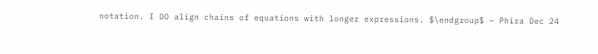notation. I DO align chains of equations with longer expressions. $\endgroup$ – Phira Dec 24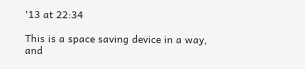'13 at 22:34

This is a space saving device in a way, and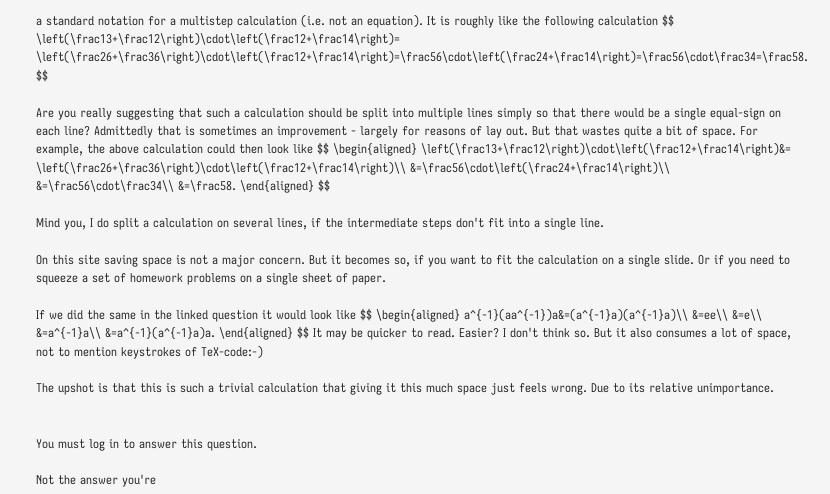a standard notation for a multistep calculation (i.e. not an equation). It is roughly like the following calculation $$ \left(\frac13+\frac12\right)\cdot\left(\frac12+\frac14\right)= \left(\frac26+\frac36\right)\cdot\left(\frac12+\frac14\right)=\frac56\cdot\left(\frac24+\frac14\right)=\frac56\cdot\frac34=\frac58. $$

Are you really suggesting that such a calculation should be split into multiple lines simply so that there would be a single equal-sign on each line? Admittedly that is sometimes an improvement - largely for reasons of lay out. But that wastes quite a bit of space. For example, the above calculation could then look like $$ \begin{aligned} \left(\frac13+\frac12\right)\cdot\left(\frac12+\frac14\right)&= \left(\frac26+\frac36\right)\cdot\left(\frac12+\frac14\right)\\ &=\frac56\cdot\left(\frac24+\frac14\right)\\ &=\frac56\cdot\frac34\\ &=\frac58. \end{aligned} $$

Mind you, I do split a calculation on several lines, if the intermediate steps don't fit into a single line.

On this site saving space is not a major concern. But it becomes so, if you want to fit the calculation on a single slide. Or if you need to squeeze a set of homework problems on a single sheet of paper.

If we did the same in the linked question it would look like $$ \begin{aligned} a^{-1}(aa^{-1})a&=(a^{-1}a)(a^{-1}a)\\ &=ee\\ &=e\\ &=a^{-1}a\\ &=a^{-1}(a^{-1}a)a. \end{aligned} $$ It may be quicker to read. Easier? I don't think so. But it also consumes a lot of space, not to mention keystrokes of TeX-code:-)

The upshot is that this is such a trivial calculation that giving it this much space just feels wrong. Due to its relative unimportance.


You must log in to answer this question.

Not the answer you're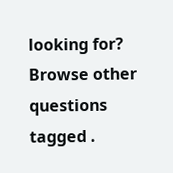looking for? Browse other questions tagged .